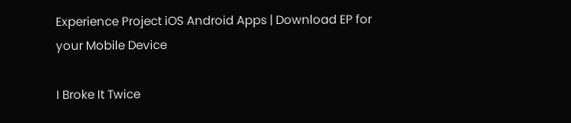Experience Project iOS Android Apps | Download EP for your Mobile Device

I Broke It Twice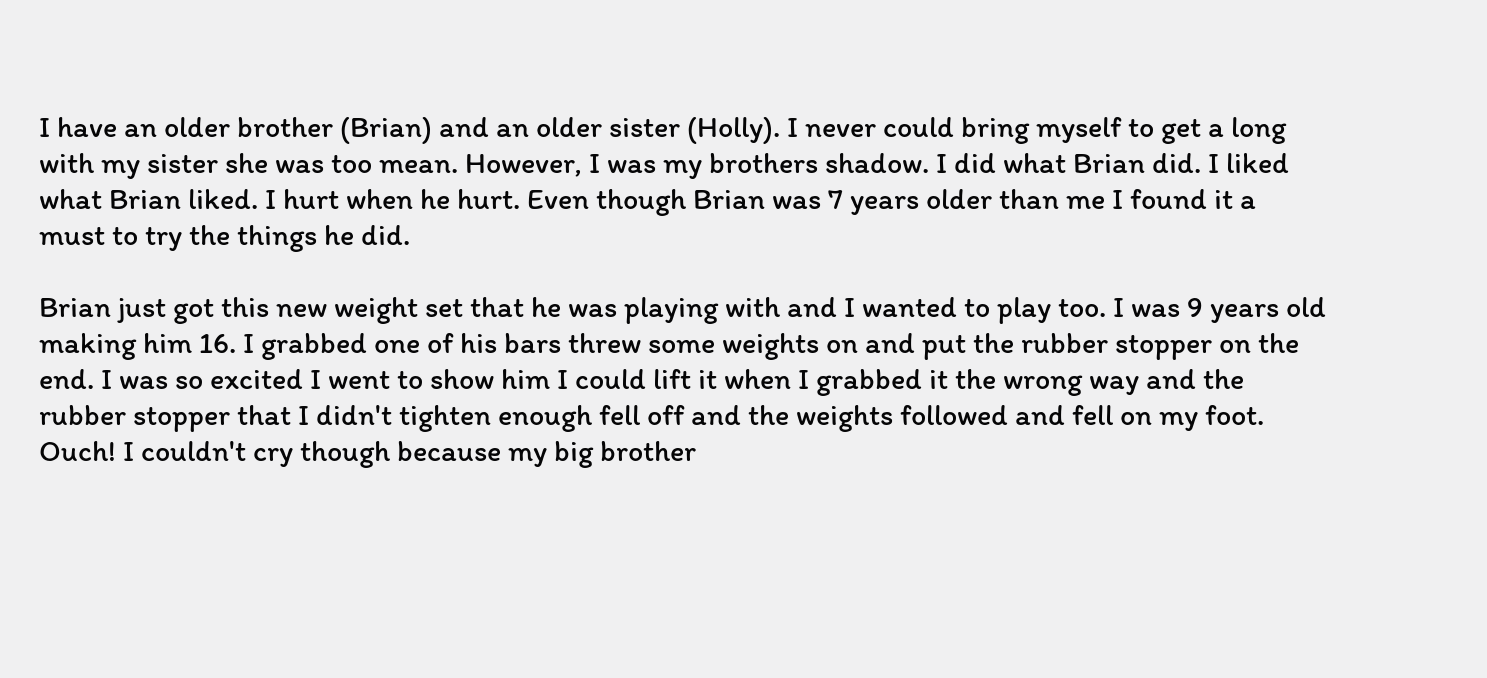I have an older brother (Brian) and an older sister (Holly). I never could bring myself to get a long with my sister she was too mean. However, I was my brothers shadow. I did what Brian did. I liked what Brian liked. I hurt when he hurt. Even though Brian was 7 years older than me I found it a must to try the things he did.

Brian just got this new weight set that he was playing with and I wanted to play too. I was 9 years old making him 16. I grabbed one of his bars threw some weights on and put the rubber stopper on the end. I was so excited I went to show him I could lift it when I grabbed it the wrong way and the rubber stopper that I didn't tighten enough fell off and the weights followed and fell on my foot. Ouch! I couldn't cry though because my big brother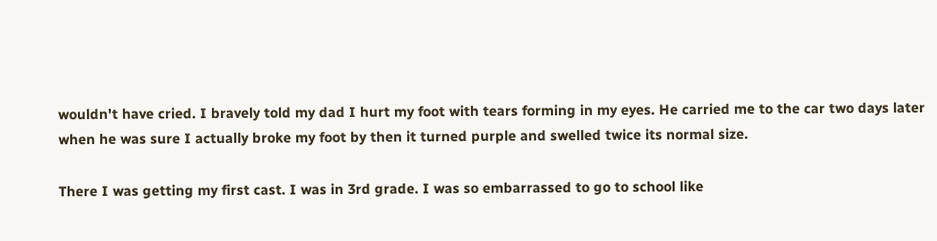wouldn't have cried. I bravely told my dad I hurt my foot with tears forming in my eyes. He carried me to the car two days later when he was sure I actually broke my foot by then it turned purple and swelled twice its normal size.

There I was getting my first cast. I was in 3rd grade. I was so embarrassed to go to school like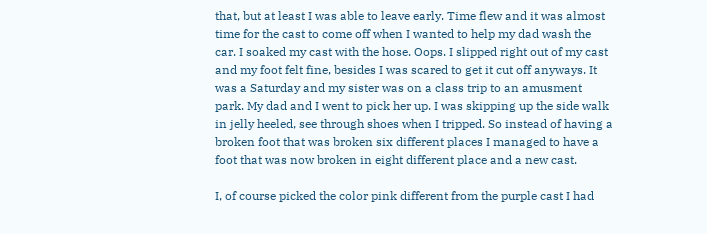that, but at least I was able to leave early. Time flew and it was almost time for the cast to come off when I wanted to help my dad wash the car. I soaked my cast with the hose. Oops. I slipped right out of my cast and my foot felt fine, besides I was scared to get it cut off anyways. It was a Saturday and my sister was on a class trip to an amusment park. My dad and I went to pick her up. I was skipping up the side walk in jelly heeled, see through shoes when I tripped. So instead of having a broken foot that was broken six different places I managed to have a foot that was now broken in eight different place and a new cast.

I, of course picked the color pink different from the purple cast I had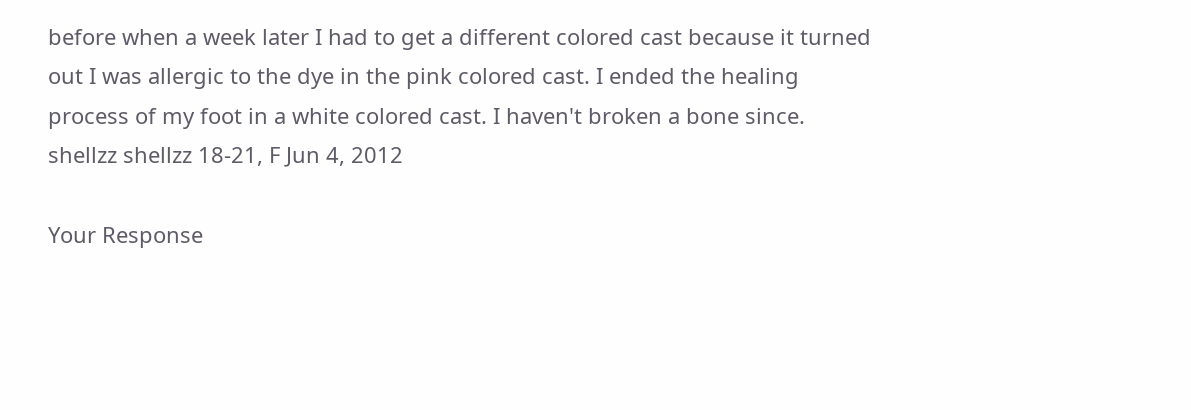before when a week later I had to get a different colored cast because it turned out I was allergic to the dye in the pink colored cast. I ended the healing process of my foot in a white colored cast. I haven't broken a bone since.
shellzz shellzz 18-21, F Jun 4, 2012

Your Response